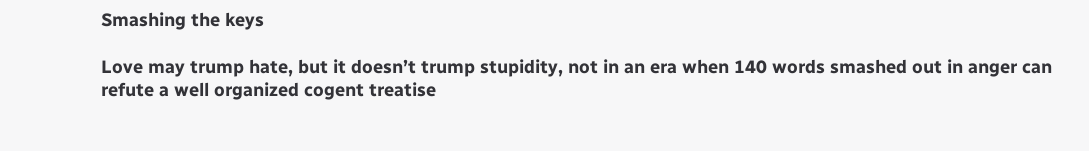Smashing the keys

Love may trump hate, but it doesn’t trump stupidity, not in an era when 140 words smashed out in anger can refute a well organized cogent treatise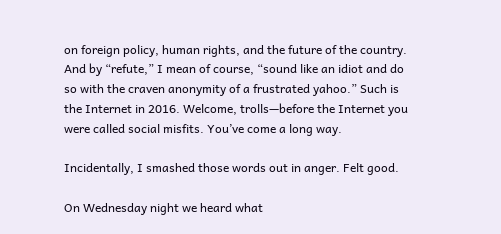on foreign policy, human rights, and the future of the country. And by “refute,” I mean of course, “sound like an idiot and do so with the craven anonymity of a frustrated yahoo.” Such is the Internet in 2016. Welcome, trolls—before the Internet you were called social misfits. You’ve come a long way.

Incidentally, I smashed those words out in anger. Felt good.

On Wednesday night we heard what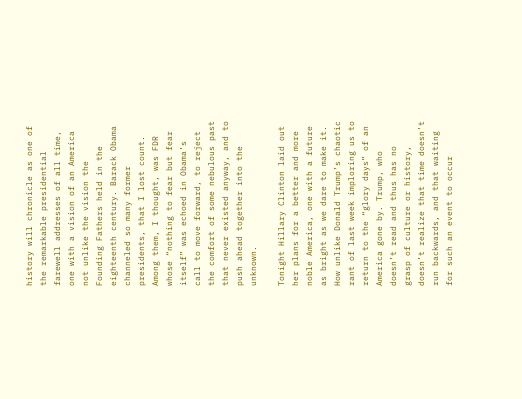history will chronicle as one of the remarkable presidential farewell addresses of all time, one with a vision of an America not unlike the vision the Founding Fathers held in the eighteenth century. Barack Obama channeled so many former presidents, that I lost count. Among them, I thought, was FDR whose “nothing to fear but fear itself” was echoed in Obama’s call to move forward, to reject the comfort of some nebulous past that never existed anyway, and to push ahead together into the unknown.

Tonight Hillary Clinton laid out her plans for a better and more noble America, one with a future as bright as we dare to make it. How unlike Donald Trump’s chaotic rant of last week imploring us to return to the “glory days” of an America gone by. Trump, who doesn’t read and thus has no grasp of culture or history, doesn’t realize that time doesn’t run backwards, and that waiting for such an event to occur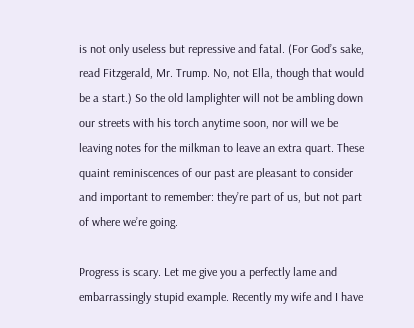is not only useless but repressive and fatal. (For God’s sake, read Fitzgerald, Mr. Trump. No, not Ella, though that would be a start.) So the old lamplighter will not be ambling down our streets with his torch anytime soon, nor will we be leaving notes for the milkman to leave an extra quart. These quaint reminiscences of our past are pleasant to consider and important to remember: they’re part of us, but not part of where we’re going.

Progress is scary. Let me give you a perfectly lame and embarrassingly stupid example. Recently my wife and I have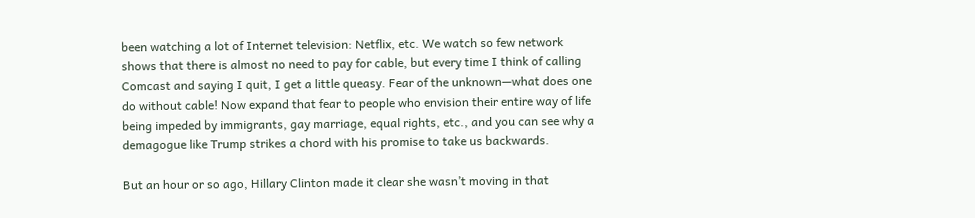been watching a lot of Internet television: Netflix, etc. We watch so few network shows that there is almost no need to pay for cable, but every time I think of calling Comcast and saying I quit, I get a little queasy. Fear of the unknown—what does one do without cable! Now expand that fear to people who envision their entire way of life being impeded by immigrants, gay marriage, equal rights, etc., and you can see why a demagogue like Trump strikes a chord with his promise to take us backwards.

But an hour or so ago, Hillary Clinton made it clear she wasn’t moving in that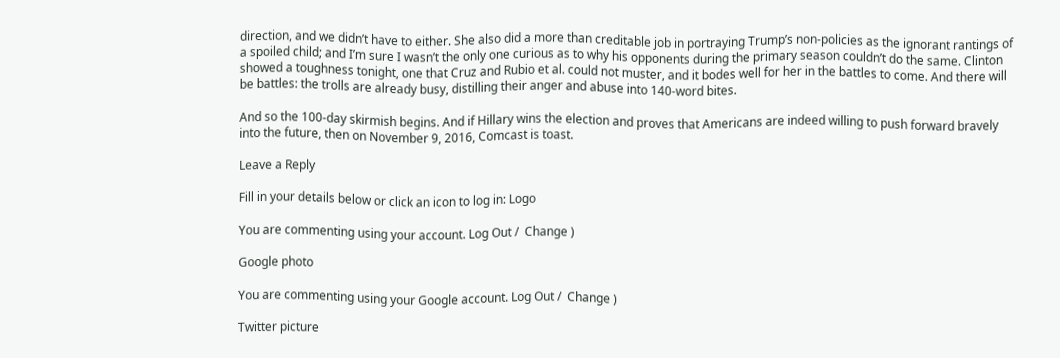direction, and we didn’t have to either. She also did a more than creditable job in portraying Trump’s non-policies as the ignorant rantings of a spoiled child; and I’m sure I wasn’t the only one curious as to why his opponents during the primary season couldn’t do the same. Clinton showed a toughness tonight, one that Cruz and Rubio et al. could not muster, and it bodes well for her in the battles to come. And there will be battles: the trolls are already busy, distilling their anger and abuse into 140-word bites.

And so the 100-day skirmish begins. And if Hillary wins the election and proves that Americans are indeed willing to push forward bravely into the future, then on November 9, 2016, Comcast is toast.

Leave a Reply

Fill in your details below or click an icon to log in: Logo

You are commenting using your account. Log Out /  Change )

Google photo

You are commenting using your Google account. Log Out /  Change )

Twitter picture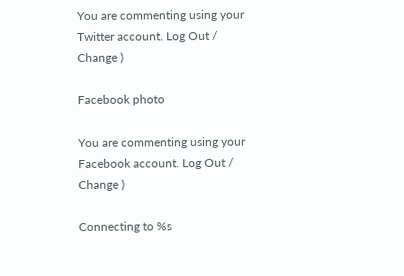You are commenting using your Twitter account. Log Out /  Change )

Facebook photo

You are commenting using your Facebook account. Log Out /  Change )

Connecting to %s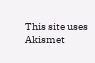This site uses Akismet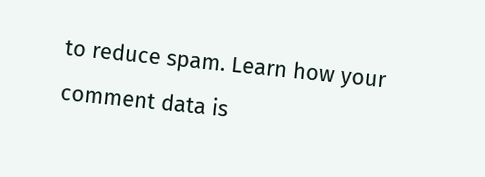to reduce spam. Learn how your comment data is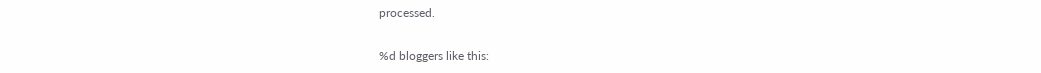processed.

%d bloggers like this: